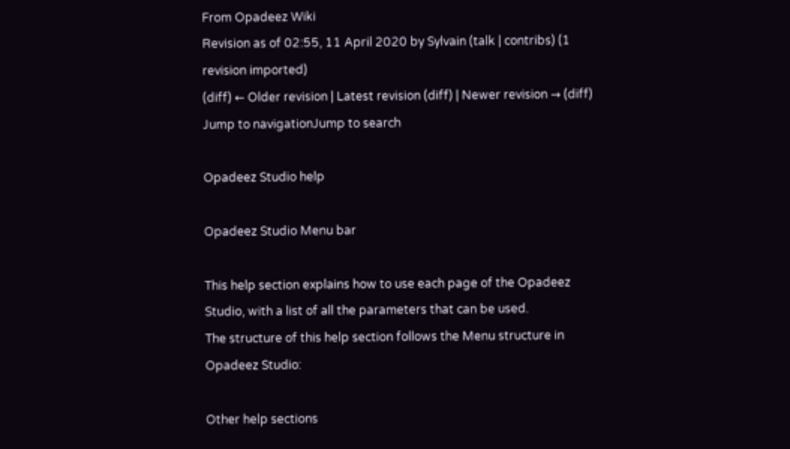From Opadeez Wiki
Revision as of 02:55, 11 April 2020 by Sylvain (talk | contribs) (1 revision imported)
(diff) ← Older revision | Latest revision (diff) | Newer revision → (diff)
Jump to navigationJump to search

Opadeez Studio help

Opadeez Studio Menu bar

This help section explains how to use each page of the Opadeez Studio, with a list of all the parameters that can be used.
The structure of this help section follows the Menu structure in Opadeez Studio:

Other help sections